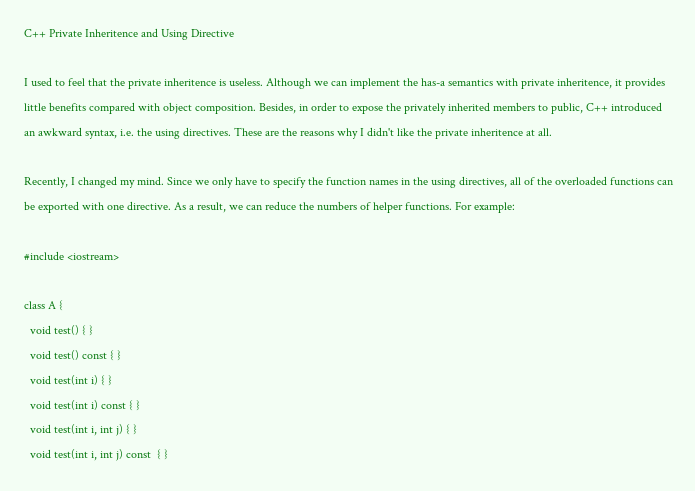C++ Private Inheritence and Using Directive

I used to feel that the private inheritence is useless. Although we can implement the has-a semantics with private inheritence, it provides little benefits compared with object composition. Besides, in order to expose the privately inherited members to public, C++ introduced an awkward syntax, i.e. the using directives. These are the reasons why I didn't like the private inheritence at all.

Recently, I changed my mind. Since we only have to specify the function names in the using directives, all of the overloaded functions can be exported with one directive. As a result, we can reduce the numbers of helper functions. For example:

#include <iostream>

class A {
  void test() { }
  void test() const { }
  void test(int i) { }
  void test(int i) const { }
  void test(int i, int j) { }
  void test(int i, int j) const  { }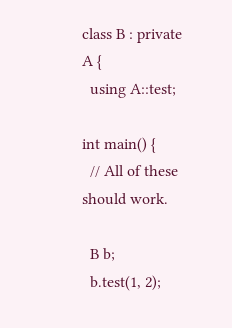class B : private A {
  using A::test;

int main() {
  // All of these should work.

  B b;
  b.test(1, 2);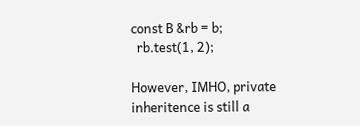const B &rb = b;
  rb.test(1, 2);

However, IMHO, private inheritence is still a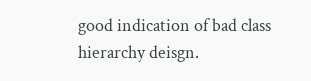good indication of bad class hierarchy deisgn.